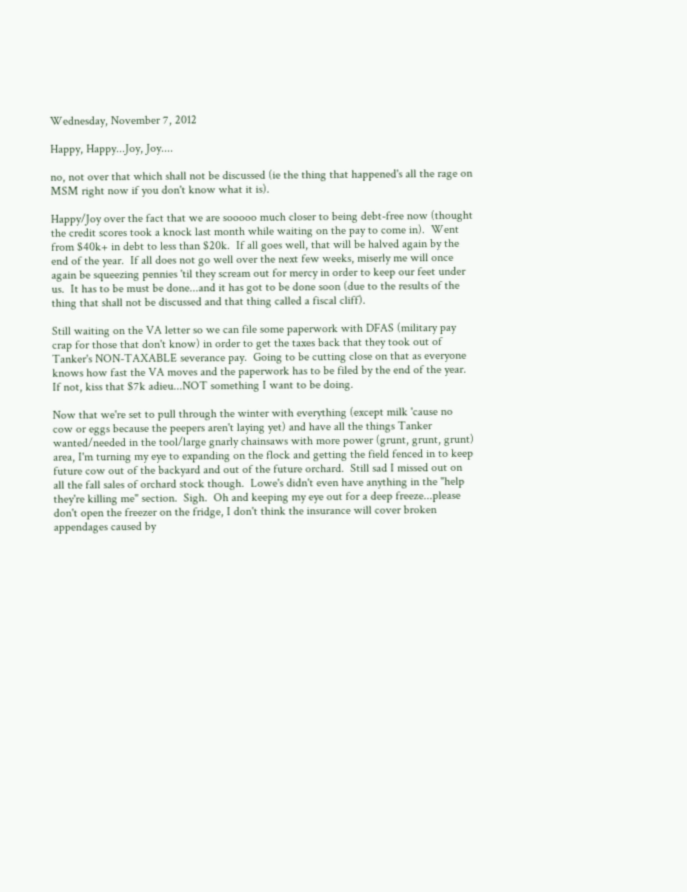Wednesday, November 7, 2012

Happy, Happy...Joy, Joy....

no, not over that which shall not be discussed (ie the thing that happened's all the rage on MSM right now if you don't know what it is).

Happy/Joy over the fact that we are sooooo much closer to being debt-free now (thought the credit scores took a knock last month while waiting on the pay to come in).  Went from $40k+ in debt to less than $20k.  If all goes well, that will be halved again by the end of the year.  If all does not go well over the next few weeks, miserly me will once again be squeezing pennies 'til they scream out for mercy in order to keep our feet under us.  It has to be must be done...and it has got to be done soon (due to the results of the thing that shall not be discussed and that thing called a fiscal cliff).

Still waiting on the VA letter so we can file some paperwork with DFAS (military pay crap for those that don't know) in order to get the taxes back that they took out of Tanker's NON-TAXABLE severance pay.  Going to be cutting close on that as everyone knows how fast the VA moves and the paperwork has to be filed by the end of the year.  If not, kiss that $7k adieu...NOT something I want to be doing.

Now that we're set to pull through the winter with everything (except milk 'cause no cow or eggs because the peepers aren't laying yet) and have all the things Tanker wanted/needed in the tool/large gnarly chainsaws with more power (grunt, grunt, grunt) area, I'm turning my eye to expanding on the flock and getting the field fenced in to keep future cow out of the backyard and out of the future orchard.  Still sad I missed out on all the fall sales of orchard stock though.  Lowe's didn't even have anything in the "help they're killing me" section.  Sigh.  Oh and keeping my eye out for a deep freeze...please don't open the freezer on the fridge, I don't think the insurance will cover broken appendages caused by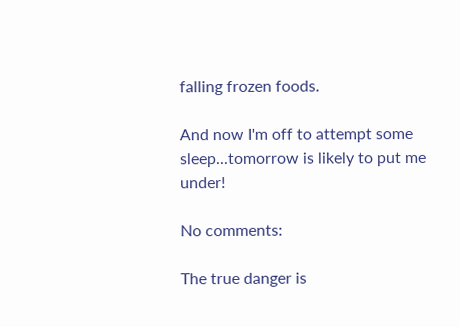falling frozen foods.

And now I'm off to attempt some sleep...tomorrow is likely to put me under!

No comments:

The true danger is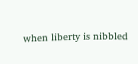when liberty is nibbled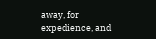away, for expedience, and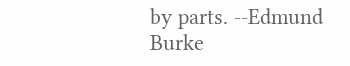by parts. --Edmund Burke